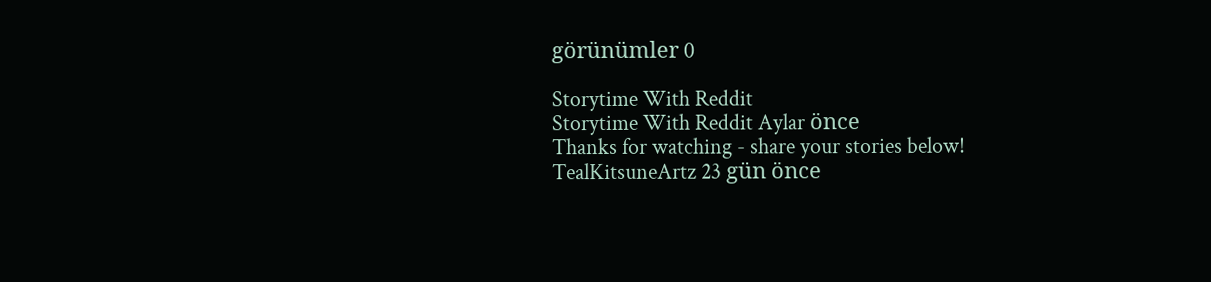görünümler 0

Storytime With Reddit
Storytime With Reddit Aylar önce
Thanks for watching - share your stories below!
TealKitsuneArtz 23 gün önce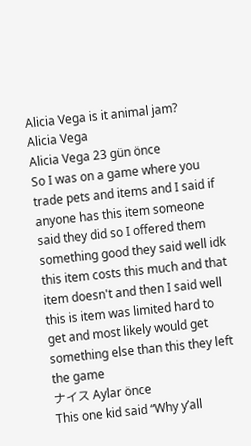Alicia Vega is it animal jam?
Alicia Vega
Alicia Vega 23 gün önce
So I was on a game where you trade pets and items and I said if anyone has this item someone said they did so I offered them something good they said well idk this item costs this much and that item doesn't and then I said well this is item was limited hard to get and most likely would get something else than this they left the game
ナイス Aylar önce
This one kid said “Why y’all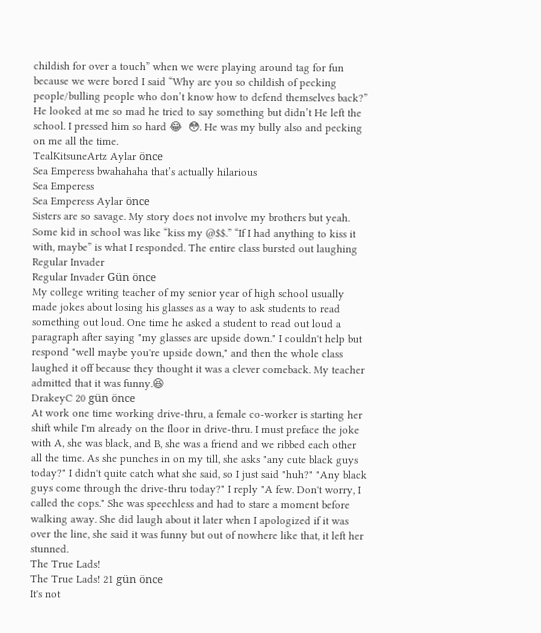childish for over a touch” when we were playing around tag for fun because we were bored I said “Why are you so childish of pecking people/bulling people who don’t know how to defend themselves back?” He looked at me so mad he tried to say something but didn’t He left the school. I pressed him so hard 😂  😳. He was my bully also and pecking on me all the time.
TealKitsuneArtz Aylar önce
Sea Emperess bwahahaha that’s actually hilarious
Sea Emperess
Sea Emperess Aylar önce
Sisters are so savage. My story does not involve my brothers but yeah. Some kid in school was like “kiss my @$$.” “If I had anything to kiss it with, maybe” is what I responded. The entire class bursted out laughing
Regular Invader
Regular Invader Gün önce
My college writing teacher of my senior year of high school usually made jokes about losing his glasses as a way to ask students to read something out loud. One time he asked a student to read out loud a paragraph after saying "my glasses are upside down." I couldn't help but respond "well maybe you're upside down," and then the whole class laughed it off because they thought it was a clever comeback. My teacher admitted that it was funny.😆
DrakeyC 20 gün önce
At work one time working drive-thru, a female co-worker is starting her shift while I'm already on the floor in drive-thru. I must preface the joke with A, she was black, and B, she was a friend and we ribbed each other all the time. As she punches in on my till, she asks "any cute black guys today?" I didn't quite catch what she said, so I just said "huh?" "Any black guys come through the drive-thru today?" I reply "A few. Don't worry, I called the cops." She was speechless and had to stare a moment before walking away. She did laugh about it later when I apologized if it was over the line, she said it was funny but out of nowhere like that, it left her stunned.
The True Lads!
The True Lads! 21 gün önce
It's not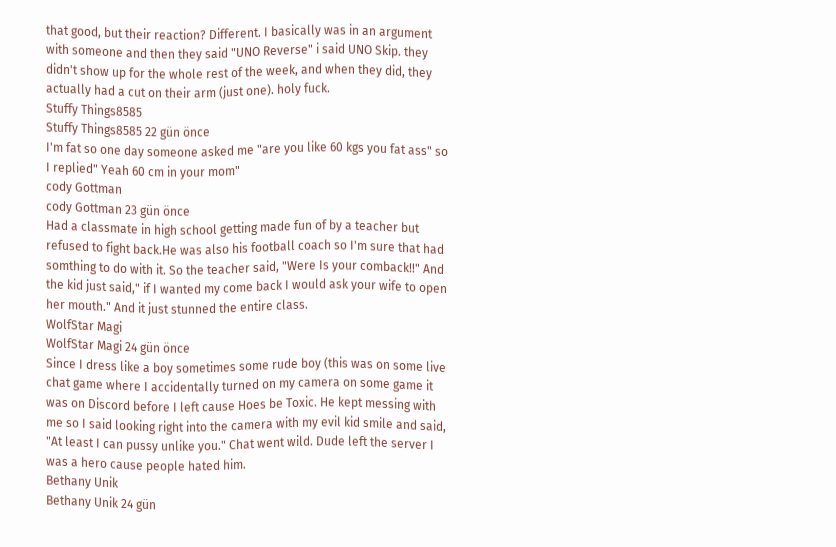that good, but their reaction? Different. I basically was in an argument with someone and then they said "UNO Reverse" i said UNO Skip. they didn't show up for the whole rest of the week, and when they did, they actually had a cut on their arm (just one). holy fuck.
Stuffy Things8585
Stuffy Things8585 22 gün önce
I'm fat so one day someone asked me "are you like 60 kgs you fat ass" so I replied" Yeah 60 cm in your mom"
cody Gottman
cody Gottman 23 gün önce
Had a classmate in high school getting made fun of by a teacher but refused to fight back.He was also his football coach so I'm sure that had somthing to do with it. So the teacher said, "Were Is your comback!!" And the kid just said," if I wanted my come back I would ask your wife to open her mouth." And it just stunned the entire class.
WolfStar Magi
WolfStar Magi 24 gün önce
Since I dress like a boy sometimes some rude boy (this was on some live chat game where I accidentally turned on my camera on some game it was on Discord before I left cause Hoes be Toxic. He kept messing with me so I said looking right into the camera with my evil kid smile and said, "At least I can pussy unlike you." Chat went wild. Dude left the server I was a hero cause people hated him.
Bethany Unik
Bethany Unik 24 gün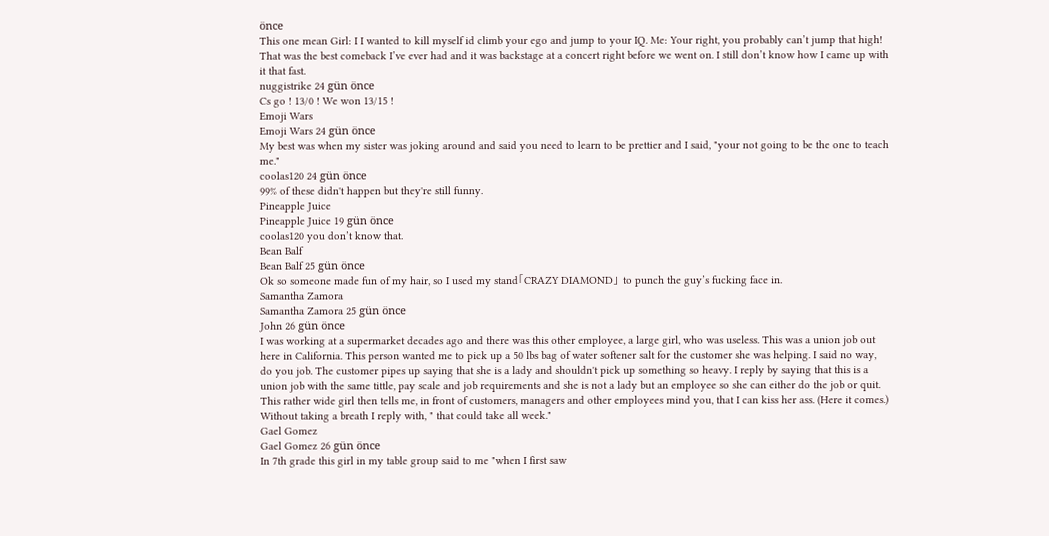önce
This one mean Girl: I I wanted to kill myself id climb your ego and jump to your IQ. Me: Your right, you probably can’t jump that high! That was the best comeback I’ve ever had and it was backstage at a concert right before we went on. I still don’t know how I came up with it that fast.
nuggistrike 24 gün önce
Cs go ! 13/0 ! We won 13/15 !
Emoji Wars
Emoji Wars 24 gün önce
My best was when my sister was joking around and said you need to learn to be prettier and I said, "your not going to be the one to teach me."
coolas120 24 gün önce
99% of these didn't happen but they're still funny.
Pineapple Juice
Pineapple Juice 19 gün önce
coolas120 you don’t know that.
Bean Balf
Bean Balf 25 gün önce
Ok so someone made fun of my hair, so I used my stand「CRAZY DIAMOND」 to punch the guy’s fucking face in.
Samantha Zamora
Samantha Zamora 25 gün önce
John 26 gün önce
I was working at a supermarket decades ago and there was this other employee, a large girl, who was useless. This was a union job out here in California. This person wanted me to pick up a 50 lbs bag of water softener salt for the customer she was helping. I said no way, do you job. The customer pipes up saying that she is a lady and shouldn't pick up something so heavy. I reply by saying that this is a union job with the same tittle, pay scale and job requirements and she is not a lady but an employee so she can either do the job or quit. This rather wide girl then tells me, in front of customers, managers and other employees mind you, that I can kiss her ass. (Here it comes.) Without taking a breath I reply with, " that could take all week."
Gael Gomez
Gael Gomez 26 gün önce
In 7th grade this girl in my table group said to me "when I first saw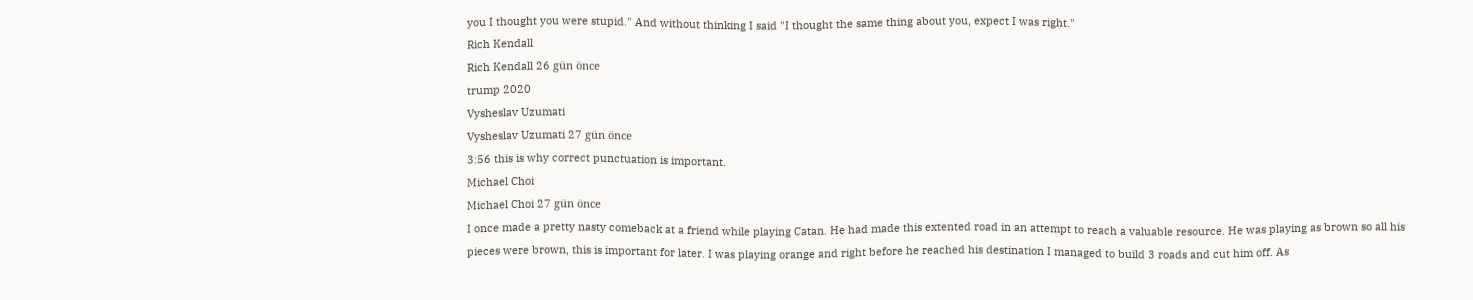you I thought you were stupid." And without thinking I said "I thought the same thing about you, expect I was right."
Rich Kendall
Rich Kendall 26 gün önce
trump 2020
Vysheslav Uzumati
Vysheslav Uzumati 27 gün önce
3:56 this is why correct punctuation is important.
Michael Choi
Michael Choi 27 gün önce
I once made a pretty nasty comeback at a friend while playing Catan. He had made this extented road in an attempt to reach a valuable resource. He was playing as brown so all his pieces were brown, this is important for later. I was playing orange and right before he reached his destination I managed to build 3 roads and cut him off. As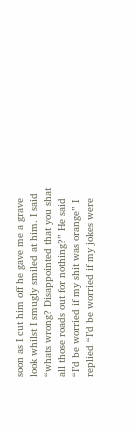soon as I cut him off he gave me a grave look whilst I smugly smiled at him. I said “whats wrong? Disappointed that you shat all those roads out for nothing?” He said “I’d be worried if my shit was orange” I replied “I’d be worried if my jokes were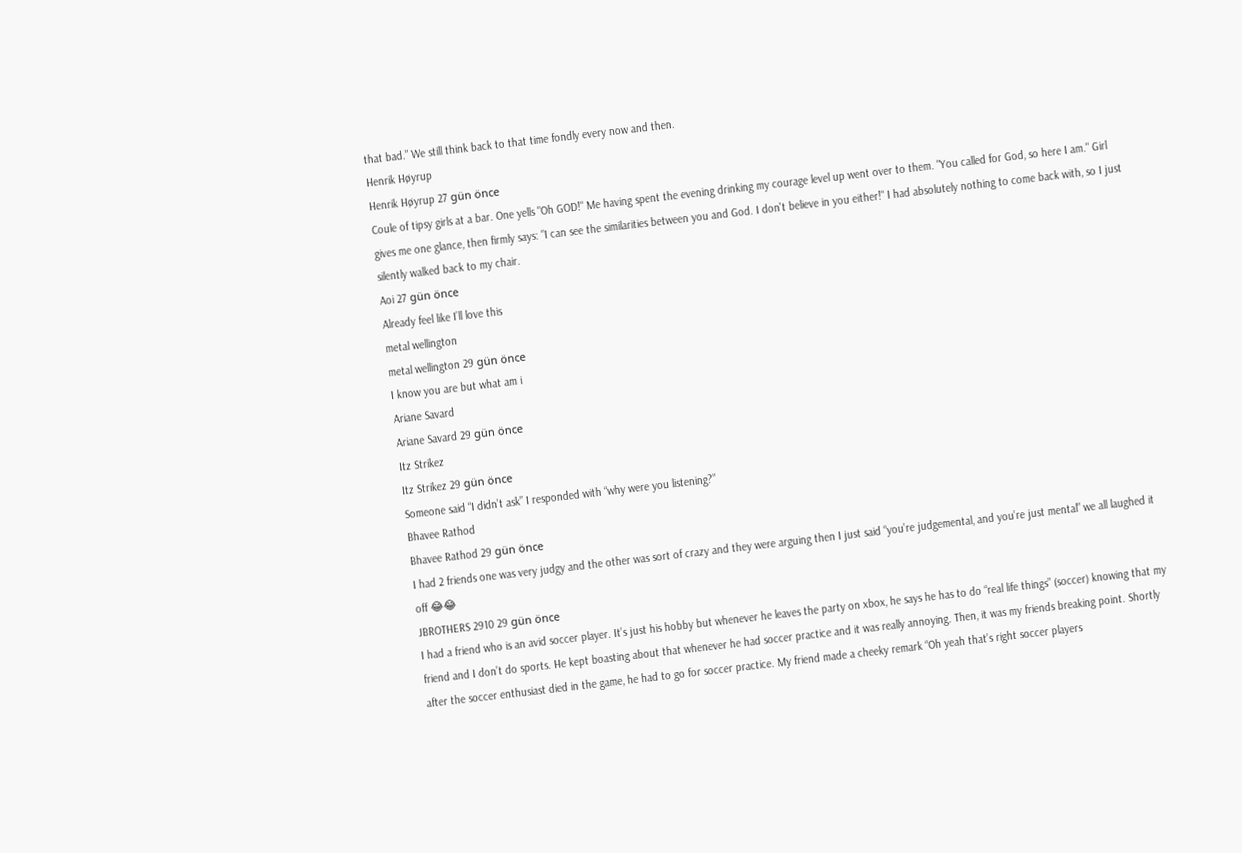that bad.” We still think back to that time fondly every now and then.
Henrik Høyrup
Henrik Høyrup 27 gün önce
Coule of tipsy girls at a bar. One yells "Oh GOD!" Me having spent the evening drinking my courage level up went over to them. "You called for God, so here I am." Girl gives me one glance, then firmly says: "I can see the similarities between you and God. I don't believe in you either!" I had absolutely nothing to come back with, so I just silently walked back to my chair.
Aoi 27 gün önce
Already feel like I’ll love this
metal wellington
metal wellington 29 gün önce
I know you are but what am i
Ariane Savard
Ariane Savard 29 gün önce
Itz Strikez
Itz Strikez 29 gün önce
Someone said “I didn’t ask” I responded with “why were you listening?”
Bhavee Rathod
Bhavee Rathod 29 gün önce
I had 2 friends one was very judgy and the other was sort of crazy and they were arguing then I just said “you’re judgemental, and you’re just mental” we all laughed it off 😂😂
JBROTHERS 2910 29 gün önce
I had a friend who is an avid soccer player. It’s just his hobby but whenever he leaves the party on xbox, he says he has to do “real life things” (soccer) knowing that my friend and I don’t do sports. He kept boasting about that whenever he had soccer practice and it was really annoying. Then, it was my friends breaking point. Shortly after the soccer enthusiast died in the game, he had to go for soccer practice. My friend made a cheeky remark “Oh yeah that’s right soccer players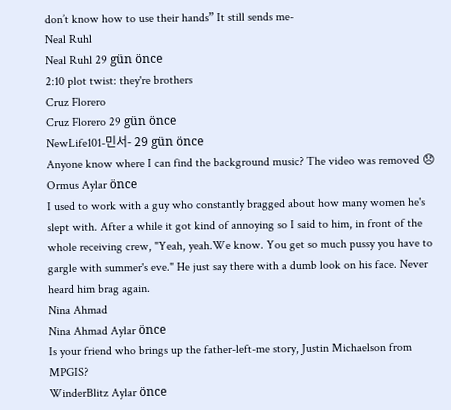don’t know how to use their hands” It still sends me-
Neal Ruhl
Neal Ruhl 29 gün önce
2:10 plot twist: they're brothers
Cruz Florero
Cruz Florero 29 gün önce
NewLife101-민서- 29 gün önce
Anyone know where I can find the background music? The video was removed 😞
Ormus Aylar önce
I used to work with a guy who constantly bragged about how many women he's slept with. After a while it got kind of annoying so I said to him, in front of the whole receiving crew, "Yeah, yeah.We know. You get so much pussy you have to gargle with summer's eve." He just say there with a dumb look on his face. Never heard him brag again.
Nina Ahmad
Nina Ahmad Aylar önce
Is your friend who brings up the father-left-me story, Justin Michaelson from MPGIS?
WinderBlitz Aylar önce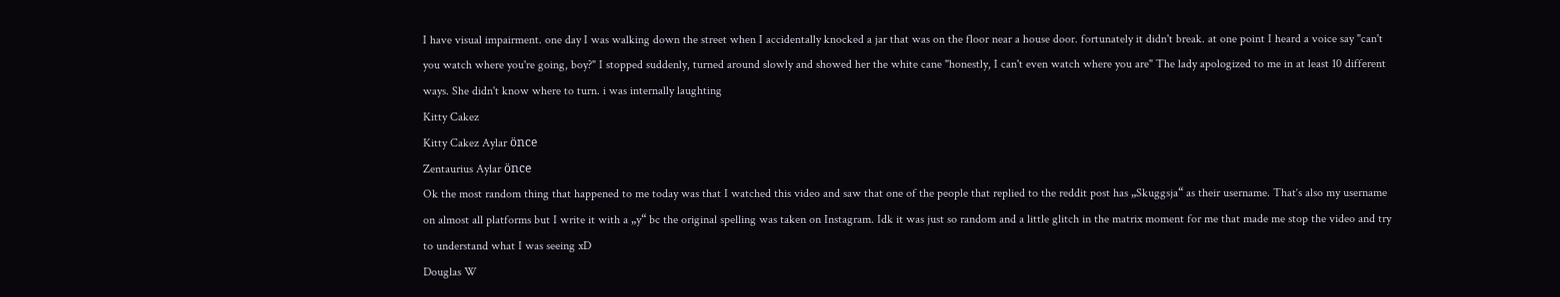I have visual impairment. one day I was walking down the street when I accidentally knocked a jar that was on the floor near a house door. fortunately it didn't break. at one point I heard a voice say "can't you watch where you're going, boy?" I stopped suddenly, turned around slowly and showed her the white cane "honestly, I can't even watch where you are" The lady apologized to me in at least 10 different ways. She didn't know where to turn. i was internally laughting
Kitty Cakez
Kitty Cakez Aylar önce
Zentaurius Aylar önce
Ok the most random thing that happened to me today was that I watched this video and saw that one of the people that replied to the reddit post has „Skuggsja“ as their username. That‘s also my username on almost all platforms but I write it with a „y“ bc the original spelling was taken on Instagram. Idk it was just so random and a little glitch in the matrix moment for me that made me stop the video and try to understand what I was seeing xD
Douglas W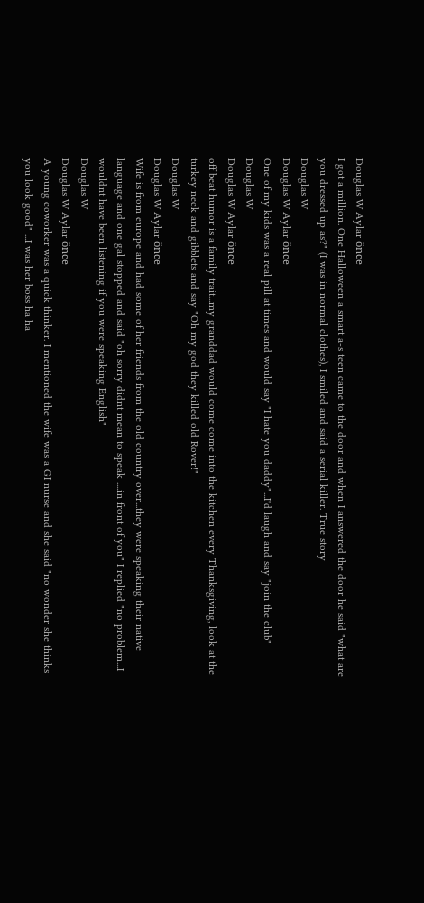Douglas W Aylar önce
I got a million. One Halloween a smart a-s teen came to the door and when I answered the door he said "what are you dressed up as?" (I was in normal clothes), I smiled and said a serial killer. True story
Douglas W
Douglas W Aylar önce
One of my kids was a real pill at times and would say "I hate you daddy"...I'd laugh and say "join the club"
Douglas W
Douglas W Aylar önce
off beat humor is a family trait...my granddad would come come into the kitchen every Thanksgiving, look at the turkey neck and gibblets and say "Oh my god they killed old Rover!"
Douglas W
Douglas W Aylar önce
Wife is from europe and had some of her friends from the old country over...they were speaking their native language and one gal stopped and said "oh sorry didnt mean to speak ....in front of you" I replied "no problem...I wouldnt have been listening if you were speaking English"
Douglas W
Douglas W Aylar önce
A young coworker was a quick thinker. I mentioned the wife was a GI nurse and she said "no wonder she thinks you look good" ...I was her boss ha ha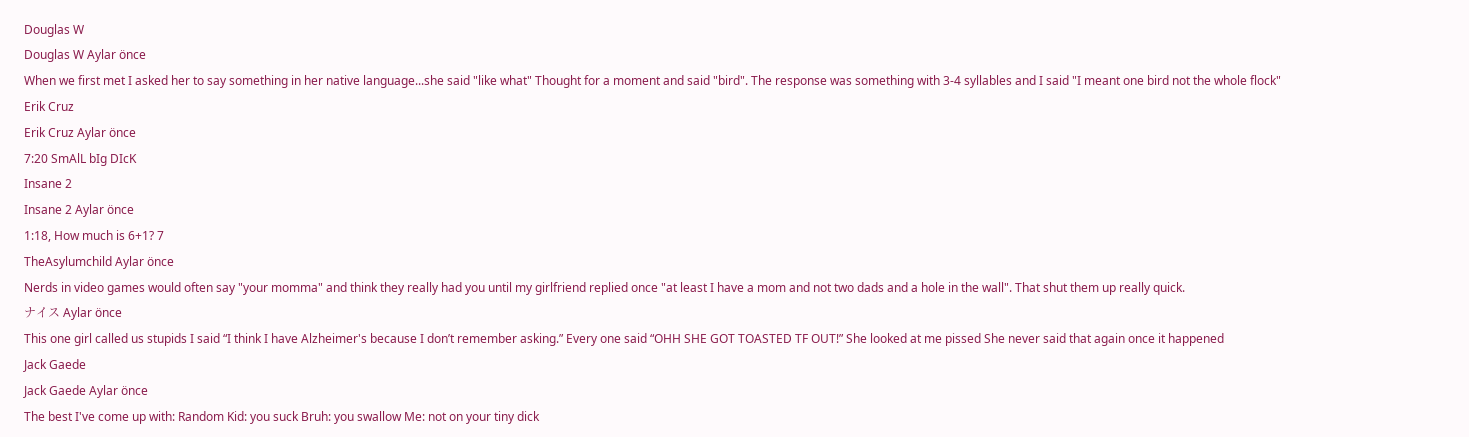Douglas W
Douglas W Aylar önce
When we first met I asked her to say something in her native language...she said "like what" Thought for a moment and said "bird". The response was something with 3-4 syllables and I said "I meant one bird not the whole flock"
Erik Cruz
Erik Cruz Aylar önce
7:20 SmAlL bIg DIcK
Insane 2
Insane 2 Aylar önce
1:18, How much is 6+1? 7
TheAsylumchild Aylar önce
Nerds in video games would often say "your momma" and think they really had you until my girlfriend replied once "at least I have a mom and not two dads and a hole in the wall". That shut them up really quick.
ナイス Aylar önce
This one girl called us stupids I said “I think I have Alzheimer's because I don’t remember asking.” Every one said “OHH SHE GOT TOASTED TF OUT!” She looked at me pissed She never said that again once it happened
Jack Gaede
Jack Gaede Aylar önce
The best I've come up with: Random Kid: you suck Bruh: you swallow Me: not on your tiny dick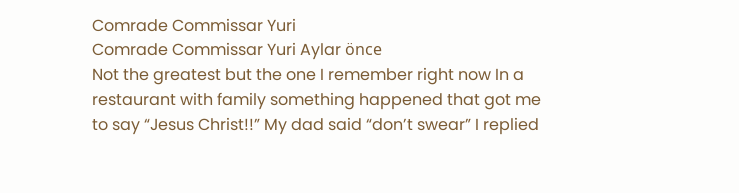Comrade Commissar Yuri
Comrade Commissar Yuri Aylar önce
Not the greatest but the one I remember right now In a restaurant with family something happened that got me to say “Jesus Christ!!” My dad said “don’t swear” I replied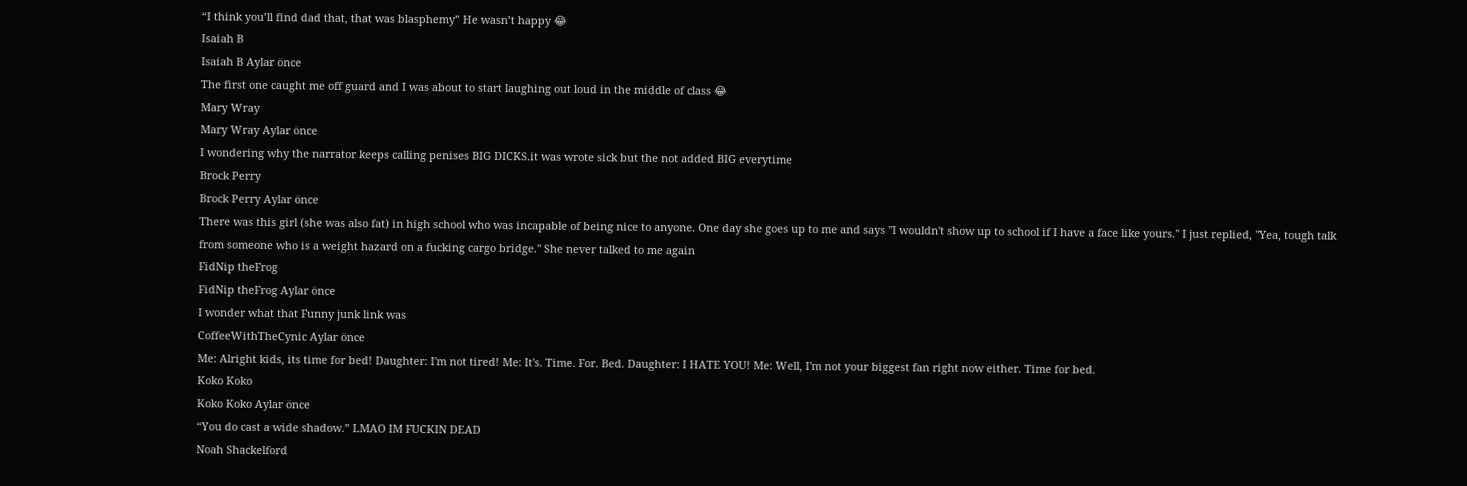“I think you’ll find dad that, that was blasphemy” He wasn’t happy 😂
Isaiah B
Isaiah B Aylar önce
The first one caught me off guard and I was about to start laughing out loud in the middle of class 😂
Mary Wray
Mary Wray Aylar önce
I wondering why the narrator keeps calling penises BIG DICKS.it was wrote sick but the not added BIG everytime
Brock Perry
Brock Perry Aylar önce
There was this girl (she was also fat) in high school who was incapable of being nice to anyone. One day she goes up to me and says "I wouldn't show up to school if I have a face like yours." I just replied, "Yea, tough talk from someone who is a weight hazard on a fucking cargo bridge." She never talked to me again
FidNip theFrog
FidNip theFrog Aylar önce
I wonder what that Funny junk link was
CoffeeWithTheCynic Aylar önce
Me: Alright kids, its time for bed! Daughter: I'm not tired! Me: It's. Time. For. Bed. Daughter: I HATE YOU! Me: Well, I'm not your biggest fan right now either. Time for bed.
Koko Koko
Koko Koko Aylar önce
“You do cast a wide shadow.” LMAO IM FUCKIN DEAD
Noah Shackelford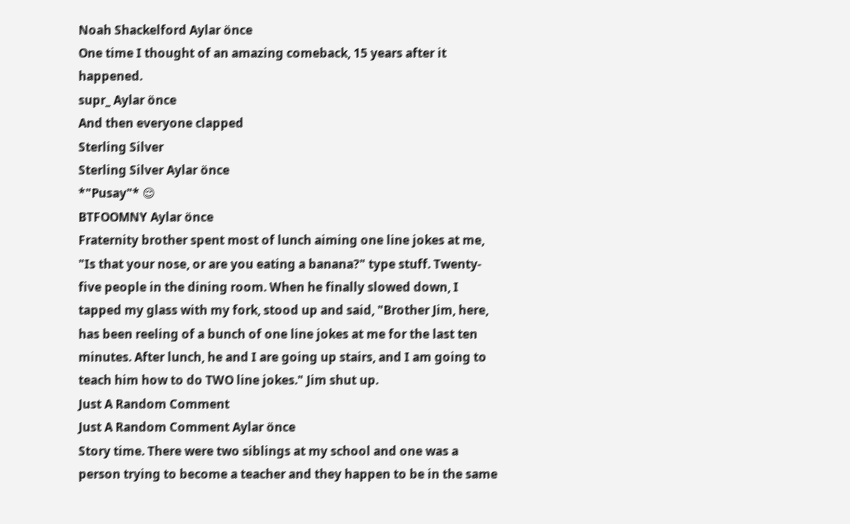Noah Shackelford Aylar önce
One time I thought of an amazing comeback, 15 years after it happened.
supr_ Aylar önce
And then everyone clapped
Sterling Silver
Sterling Silver Aylar önce
*"Pusay"* 😌
BTFOOMNY Aylar önce
Fraternity brother spent most of lunch aiming one line jokes at me, "Is that your nose, or are you eating a banana?" type stuff. Twenty-five people in the dining room. When he finally slowed down, I tapped my glass with my fork, stood up and said, "Brother Jim, here, has been reeling of a bunch of one line jokes at me for the last ten minutes. After lunch, he and I are going up stairs, and I am going to teach him how to do TWO line jokes." Jim shut up.
Just A Random Comment
Just A Random Comment Aylar önce
Story time. There were two siblings at my school and one was a person trying to become a teacher and they happen to be in the same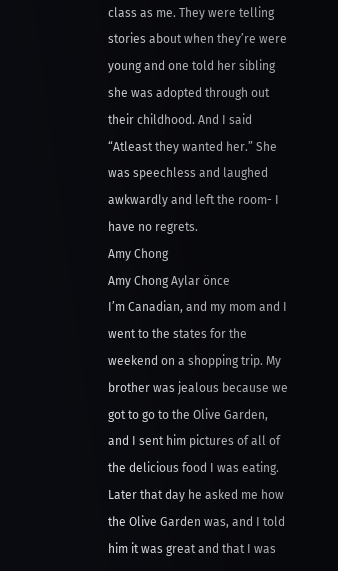class as me. They were telling stories about when they’re were young and one told her sibling she was adopted through out their childhood. And I said “Atleast they wanted her.” She was speechless and laughed awkwardly and left the room- I have no regrets.
Amy Chong
Amy Chong Aylar önce
I’m Canadian, and my mom and I went to the states for the weekend on a shopping trip. My brother was jealous because we got to go to the Olive Garden, and I sent him pictures of all of the delicious food I was eating. Later that day he asked me how the Olive Garden was, and I told him it was great and that I was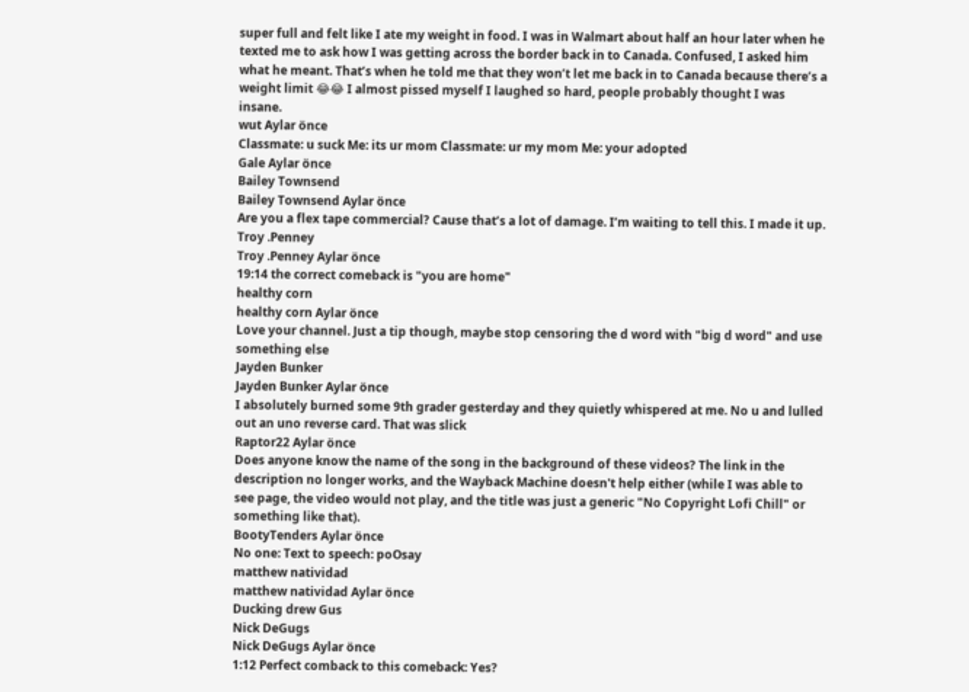super full and felt like I ate my weight in food. I was in Walmart about half an hour later when he texted me to ask how I was getting across the border back in to Canada. Confused, I asked him what he meant. That’s when he told me that they won’t let me back in to Canada because there’s a weight limit 😂😂 I almost pissed myself I laughed so hard, people probably thought I was insane.
wut Aylar önce
Classmate: u suck Me: its ur mom Classmate: ur my mom Me: your adopted
Gale Aylar önce
Bailey Townsend
Bailey Townsend Aylar önce
Are you a flex tape commercial? Cause that’s a lot of damage. I’m waiting to tell this. I made it up.
Troy .Penney
Troy .Penney Aylar önce
19:14 the correct comeback is "you are home"
healthy corn
healthy corn Aylar önce
Love your channel. Just a tip though, maybe stop censoring the d word with "big d word" and use something else
Jayden Bunker
Jayden Bunker Aylar önce
I absolutely burned some 9th grader gesterday and they quietly whispered at me. No u and lulled out an uno reverse card. That was slick
Raptor22 Aylar önce
Does anyone know the name of the song in the background of these videos? The link in the description no longer works, and the Wayback Machine doesn't help either (while I was able to see page, the video would not play, and the title was just a generic "No Copyright Lofi Chill" or something like that).
BootyTenders Aylar önce
No one: Text to speech: poOsay
matthew natividad
matthew natividad Aylar önce
Ducking drew Gus
Nick DeGugs
Nick DeGugs Aylar önce
1:12 Perfect comback to this comeback: Yes?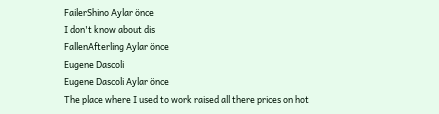FailerShino Aylar önce
I don't know about dis
FallenAfterling Aylar önce
Eugene Dascoli
Eugene Dascoli Aylar önce
The place where I used to work raised all there prices on hot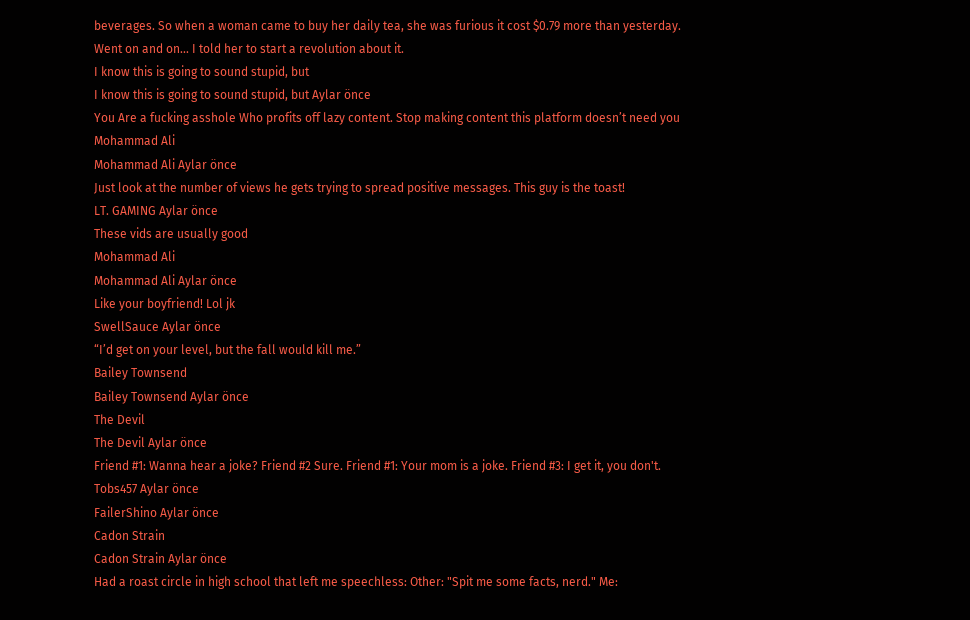beverages. So when a woman came to buy her daily tea, she was furious it cost $0.79 more than yesterday. Went on and on... I told her to start a revolution about it.
I know this is going to sound stupid, but
I know this is going to sound stupid, but Aylar önce
You Are a fucking asshole Who profits off lazy content. Stop making content this platform doesn’t need you
Mohammad Ali
Mohammad Ali Aylar önce
Just look at the number of views he gets trying to spread positive messages. This guy is the toast!
LT. GAMING Aylar önce
These vids are usually good
Mohammad Ali
Mohammad Ali Aylar önce
Like your boyfriend! Lol jk
SwellSauce Aylar önce
“I’d get on your level, but the fall would kill me.”
Bailey Townsend
Bailey Townsend Aylar önce
The Devil
The Devil Aylar önce
Friend #1: Wanna hear a joke? Friend #2 Sure. Friend #1: Your mom is a joke. Friend #3: I get it, you don't.
Tobs457 Aylar önce
FailerShino Aylar önce
Cadon Strain
Cadon Strain Aylar önce
Had a roast circle in high school that left me speechless: Other: "Spit me some facts, nerd." Me: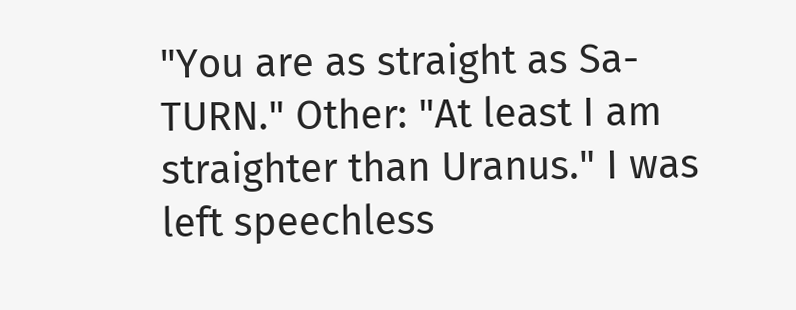"You are as straight as Sa-TURN." Other: "At least I am straighter than Uranus." I was left speechless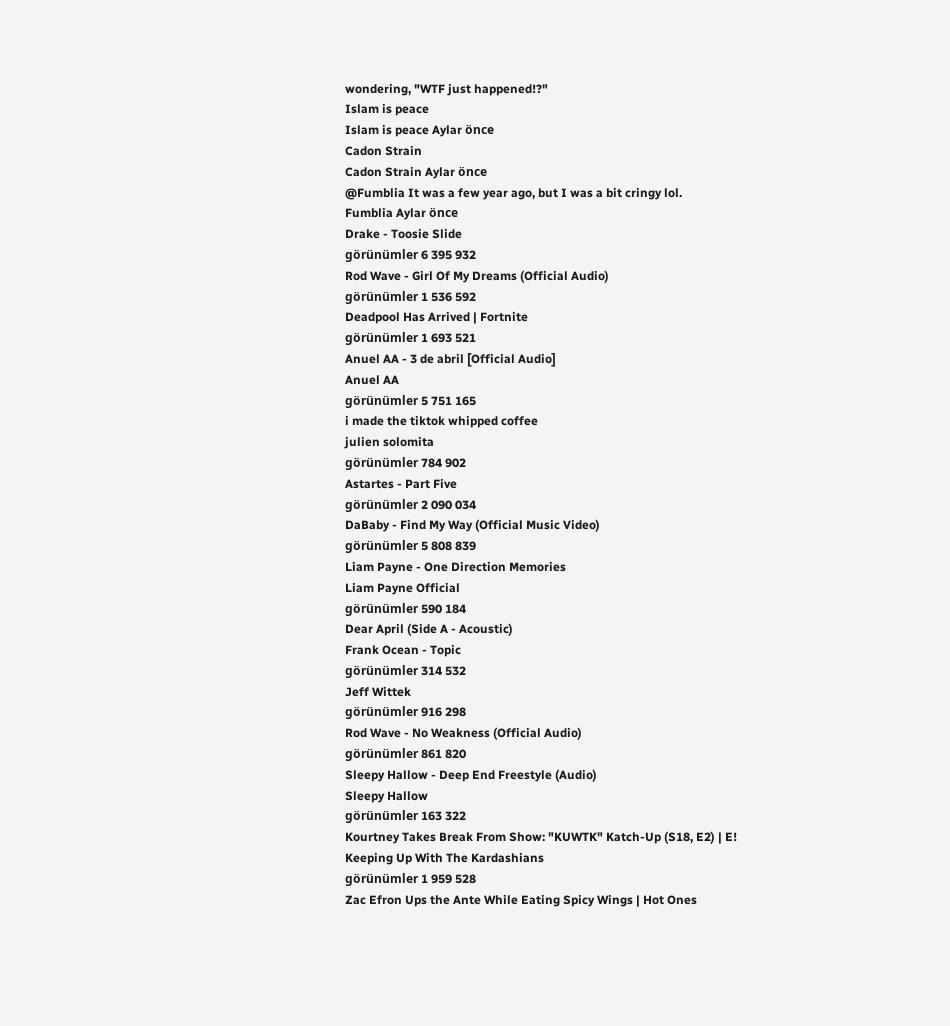wondering, "WTF just happened!?"
Islam is peace
Islam is peace Aylar önce
Cadon Strain
Cadon Strain Aylar önce
@Fumblia It was a few year ago, but I was a bit cringy lol.
Fumblia Aylar önce
Drake - Toosie Slide
görünümler 6 395 932
Rod Wave - Girl Of My Dreams (Official Audio)
görünümler 1 536 592
Deadpool Has Arrived | Fortnite
görünümler 1 693 521
Anuel AA - 3 de abril [Official Audio]
Anuel AA
görünümler 5 751 165
i made the tiktok whipped coffee
julien solomita
görünümler 784 902
Astartes - Part Five
görünümler 2 090 034
DaBaby - Find My Way (Official Music Video)
görünümler 5 808 839
Liam Payne - One Direction Memories
Liam Payne Official
görünümler 590 184
Dear April (Side A - Acoustic)
Frank Ocean - Topic
görünümler 314 532
Jeff Wittek
görünümler 916 298
Rod Wave - No Weakness (Official Audio)
görünümler 861 820
Sleepy Hallow - Deep End Freestyle (Audio)
Sleepy Hallow
görünümler 163 322
Kourtney Takes Break From Show: "KUWTK" Katch-Up (S18, E2) | E!
Keeping Up With The Kardashians
görünümler 1 959 528
Zac Efron Ups the Ante While Eating Spicy Wings | Hot Ones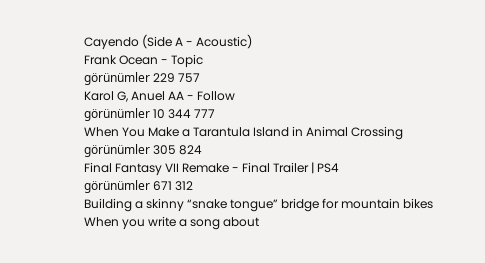Cayendo (Side A - Acoustic)
Frank Ocean - Topic
görünümler 229 757
Karol G, Anuel AA - Follow
görünümler 10 344 777
When You Make a Tarantula Island in Animal Crossing
görünümler 305 824
Final Fantasy VII Remake - Final Trailer | PS4
görünümler 671 312
Building a skinny “snake tongue” bridge for mountain bikes
When you write a song about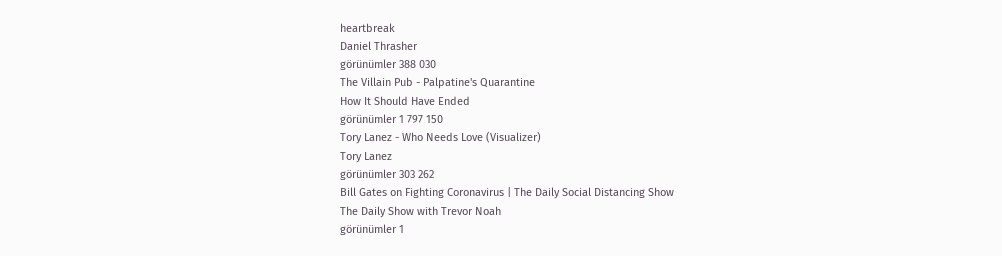heartbreak
Daniel Thrasher
görünümler 388 030
The Villain Pub - Palpatine's Quarantine
How It Should Have Ended
görünümler 1 797 150
Tory Lanez - Who Needs Love (Visualizer)
Tory Lanez
görünümler 303 262
Bill Gates on Fighting Coronavirus | The Daily Social Distancing Show
The Daily Show with Trevor Noah
görünümler 1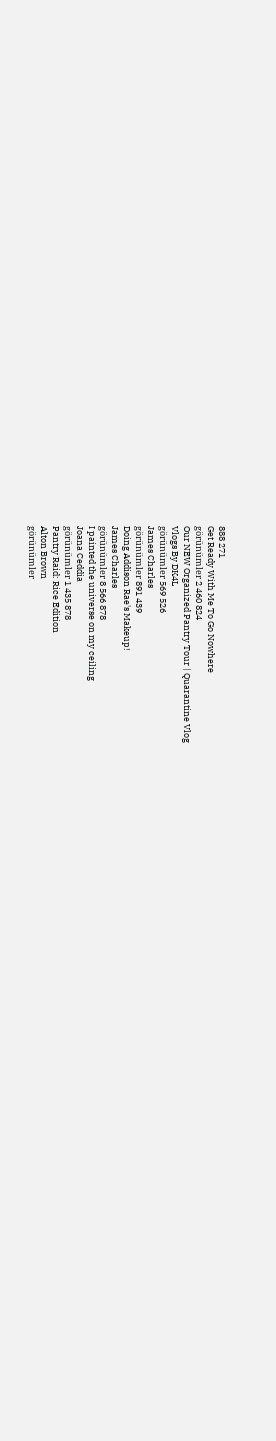888 271
Get Ready With Me To Go Nowhere
görünümler 2 460 824
Our NEW Organized Pantry Tour | Quarantine Vlog
Vlogs By DK4L
görünümler 569 526
James Charles
görünümler 891 439
Doing Addison Rae's Makeup!
James Charles
görünümler 8 566 878
I painted the universe on my ceiling
Joana Ceddia
görünümler 1 435 878
Pantry Raid: Rice Edition
Alton Brown
görünümler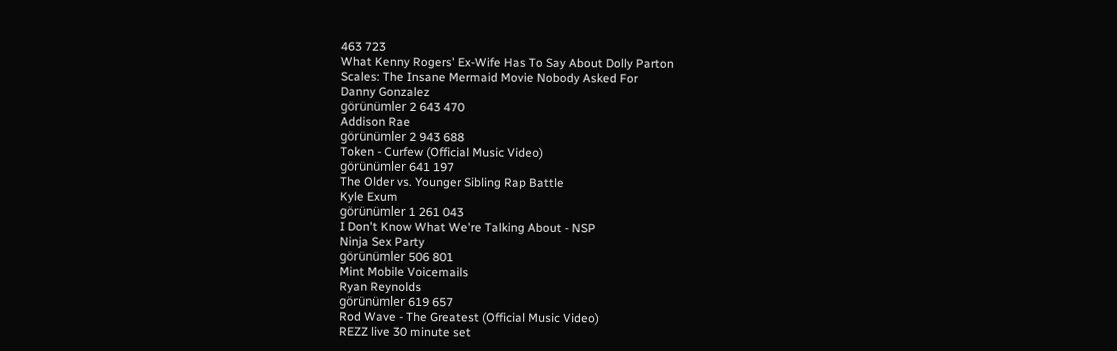463 723
What Kenny Rogers' Ex-Wife Has To Say About Dolly Parton
Scales: The Insane Mermaid Movie Nobody Asked For
Danny Gonzalez
görünümler 2 643 470
Addison Rae
görünümler 2 943 688
Token - Curfew (Official Music Video)
görünümler 641 197
The Older vs. Younger Sibling Rap Battle
Kyle Exum
görünümler 1 261 043
I Don't Know What We're Talking About - NSP
Ninja Sex Party
görünümler 506 801
Mint Mobile Voicemails
Ryan Reynolds
görünümler 619 657
Rod Wave - The Greatest (Official Music Video)
REZZ live 30 minute set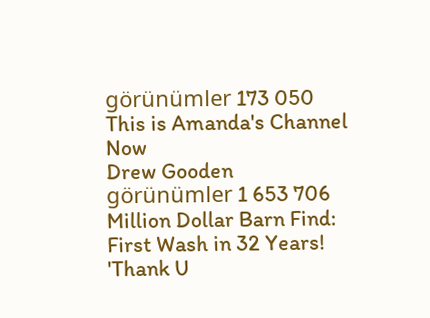görünümler 173 050
This is Amanda's Channel Now
Drew Gooden
görünümler 1 653 706
Million Dollar Barn Find: First Wash in 32 Years!
'Thank U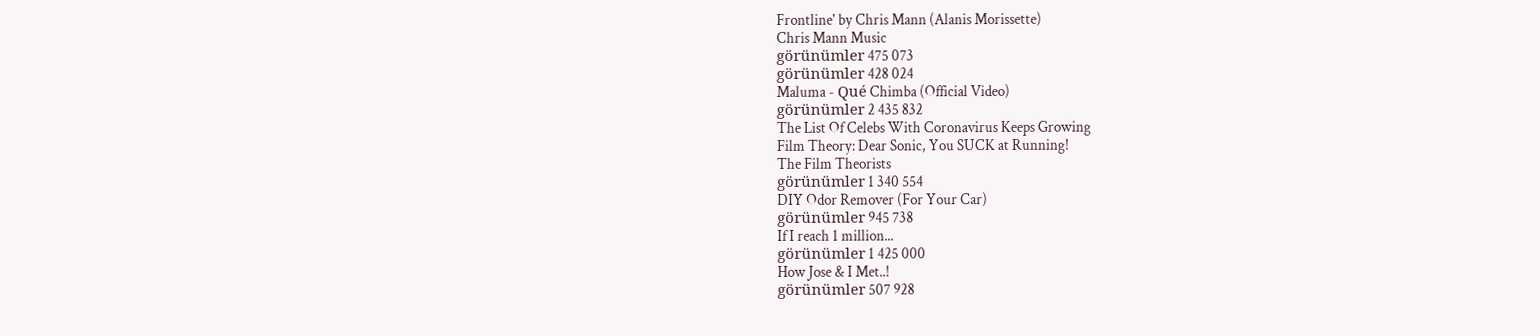Frontline' by Chris Mann (Alanis Morissette)
Chris Mann Music
görünümler 475 073
görünümler 428 024
Maluma - Qué Chimba (Official Video)
görünümler 2 435 832
The List Of Celebs With Coronavirus Keeps Growing
Film Theory: Dear Sonic, You SUCK at Running!
The Film Theorists
görünümler 1 340 554
DIY Odor Remover (For Your Car)
görünümler 945 738
If I reach 1 million...
görünümler 1 425 000
How Jose & I Met..!
görünümler 507 928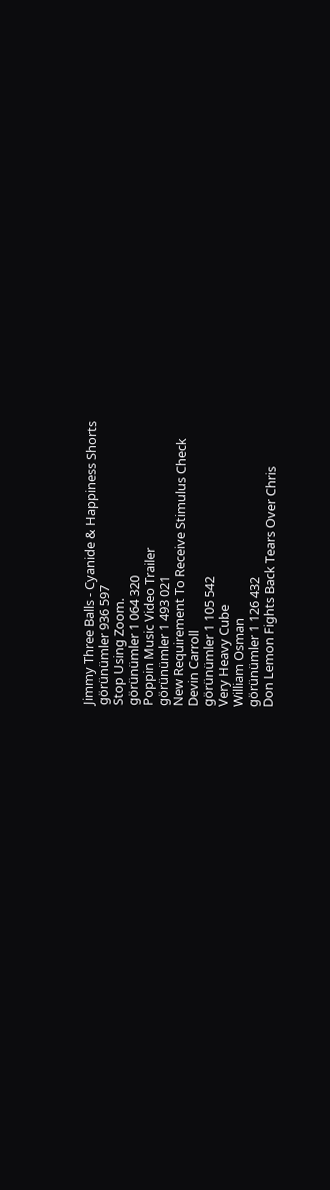Jimmy Three Balls - Cyanide & Happiness Shorts
görünümler 936 597
Stop Using Zoom.
görünümler 1 064 320
Poppin Music Video Trailer
görünümler 1 493 021
New Requirement To Receive Stimulus Check
Devin Carroll
görünümler 1 105 542
Very Heavy Cube
William Osman
görünümler 1 126 432
Don Lemon Fights Back Tears Over Chris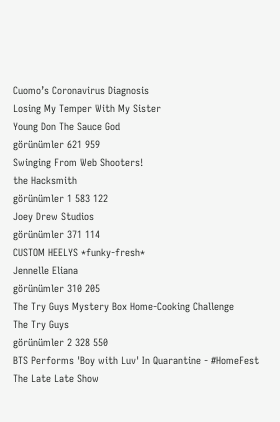Cuomo’s Coronavirus Diagnosis
Losing My Temper With My Sister
Young Don The Sauce God
görünümler 621 959
Swinging From Web Shooters!
the Hacksmith
görünümler 1 583 122
Joey Drew Studios
görünümler 371 114
CUSTOM HEELYS *funky-fresh*
Jennelle Eliana
görünümler 310 205
The Try Guys Mystery Box Home-Cooking Challenge
The Try Guys
görünümler 2 328 550
BTS Performs 'Boy with Luv' In Quarantine - #HomeFest
The Late Late Show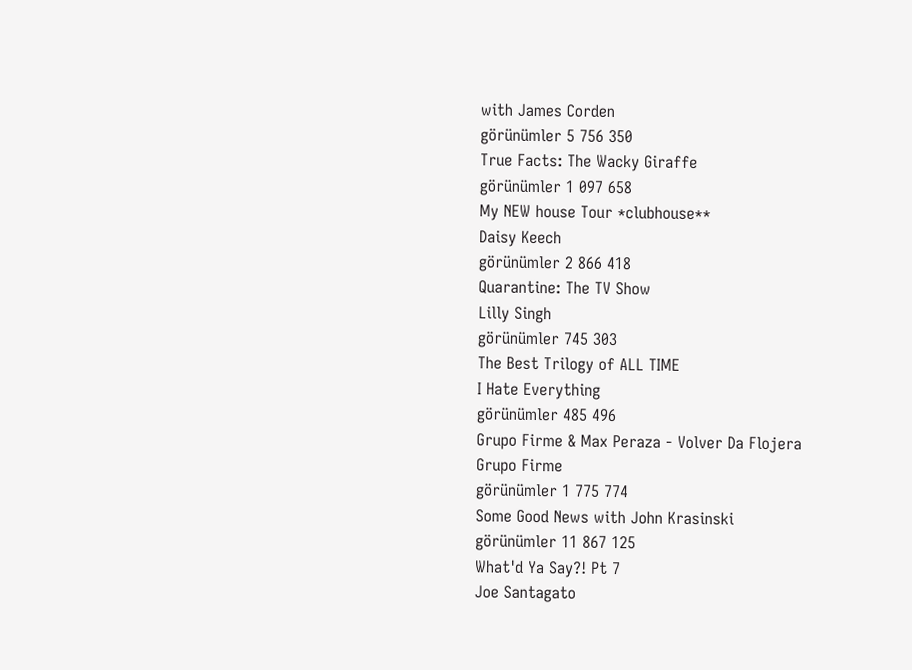with James Corden
görünümler 5 756 350
True Facts: The Wacky Giraffe
görünümler 1 097 658
My NEW house Tour *clubhouse**
Daisy Keech
görünümler 2 866 418
Quarantine: The TV Show
Lilly Singh
görünümler 745 303
The Best Trilogy of ALL TIME
I Hate Everything
görünümler 485 496
Grupo Firme & Max Peraza - Volver Da Flojera
Grupo Firme
görünümler 1 775 774
Some Good News with John Krasinski
görünümler 11 867 125
What'd Ya Say?! Pt 7
Joe Santagato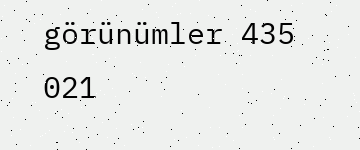görünümler 435 021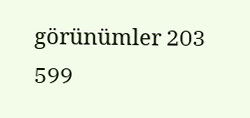görünümler 203 599